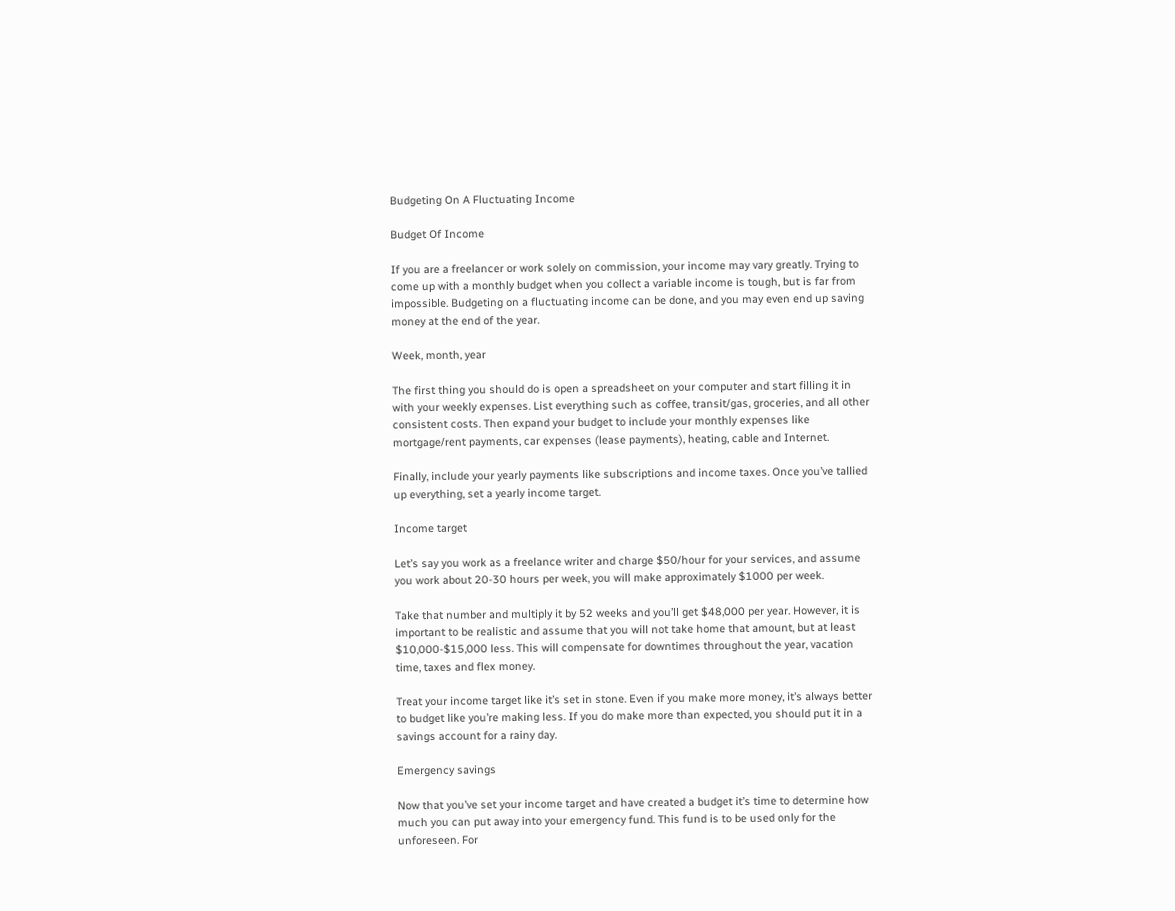Budgeting On A Fluctuating Income

Budget Of Income

If you are a freelancer or work solely on commission, your income may vary greatly. Trying to come up with a monthly budget when you collect a variable income is tough, but is far from impossible. Budgeting on a fluctuating income can be done, and you may even end up saving money at the end of the year.

Week, month, year

The first thing you should do is open a spreadsheet on your computer and start filling it in with your weekly expenses. List everything such as coffee, transit/gas, groceries, and all other consistent costs. Then expand your budget to include your monthly expenses like mortgage/rent payments, car expenses (lease payments), heating, cable and Internet.

Finally, include your yearly payments like subscriptions and income taxes. Once you’ve tallied up everything, set a yearly income target.

Income target

Let’s say you work as a freelance writer and charge $50/hour for your services, and assume you work about 20-30 hours per week, you will make approximately $1000 per week.

Take that number and multiply it by 52 weeks and you’ll get $48,000 per year. However, it is important to be realistic and assume that you will not take home that amount, but at least $10,000-$15,000 less. This will compensate for downtimes throughout the year, vacation time, taxes and flex money.

Treat your income target like it’s set in stone. Even if you make more money, it’s always better to budget like you’re making less. If you do make more than expected, you should put it in a savings account for a rainy day.

Emergency savings

Now that you’ve set your income target and have created a budget it’s time to determine how much you can put away into your emergency fund. This fund is to be used only for the unforeseen. For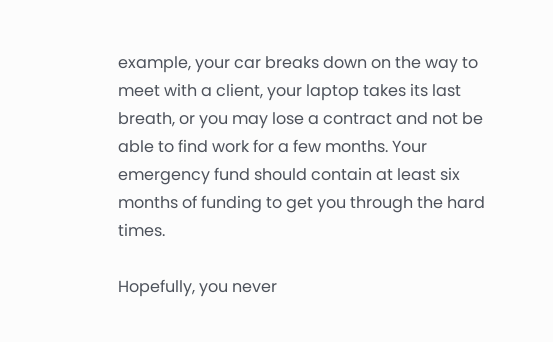example, your car breaks down on the way to meet with a client, your laptop takes its last breath, or you may lose a contract and not be able to find work for a few months. Your emergency fund should contain at least six months of funding to get you through the hard times.

Hopefully, you never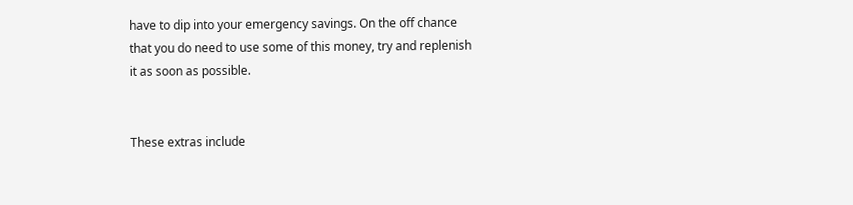have to dip into your emergency savings. On the off chance that you do need to use some of this money, try and replenish it as soon as possible.


These extras include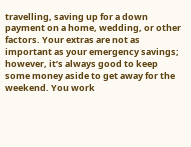travelling, saving up for a down payment on a home, wedding, or other factors. Your extras are not as important as your emergency savings; however, it’s always good to keep some money aside to get away for the weekend. You work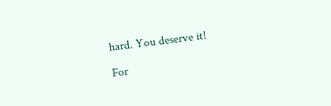hard. You deserve it!

For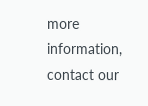more information, contact our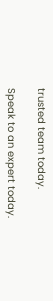trusted team today.

Speak to an expert today.